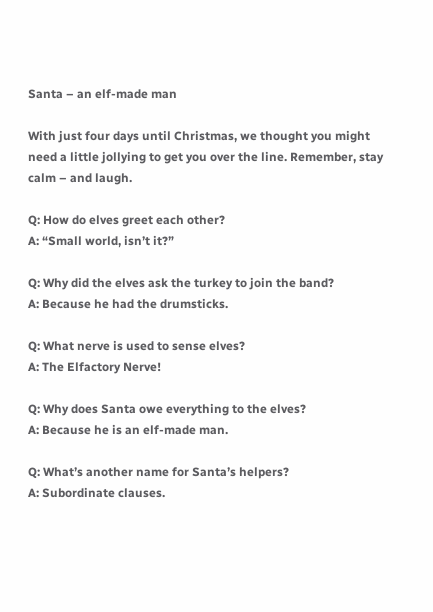Santa – an elf-made man

With just four days until Christmas, we thought you might need a little jollying to get you over the line. Remember, stay calm – and laugh.

Q: How do elves greet each other?
A: “Small world, isn’t it?”

Q: Why did the elves ask the turkey to join the band?
A: Because he had the drumsticks.

Q: What nerve is used to sense elves?
A: The Elfactory Nerve!

Q: Why does Santa owe everything to the elves?
A: Because he is an elf-made man.

Q: What’s another name for Santa’s helpers?
A: Subordinate clauses.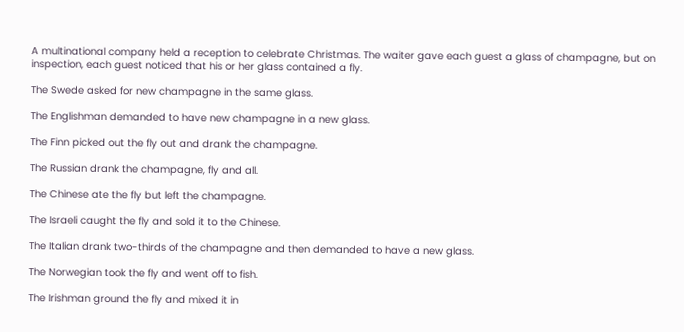A multinational company held a reception to celebrate Christmas. The waiter gave each guest a glass of champagne, but on inspection, each guest noticed that his or her glass contained a fly.

The Swede asked for new champagne in the same glass.

The Englishman demanded to have new champagne in a new glass.

The Finn picked out the fly out and drank the champagne.

The Russian drank the champagne, fly and all.

The Chinese ate the fly but left the champagne.

The Israeli caught the fly and sold it to the Chinese.

The Italian drank two-thirds of the champagne and then demanded to have a new glass.

The Norwegian took the fly and went off to fish.

The Irishman ground the fly and mixed it in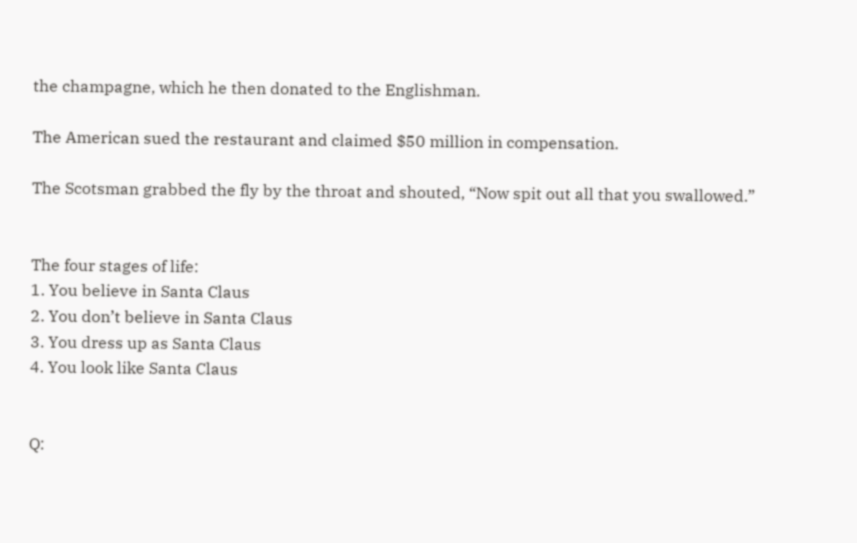the champagne, which he then donated to the Englishman.

The American sued the restaurant and claimed $50 million in compensation.

The Scotsman grabbed the fly by the throat and shouted, “Now spit out all that you swallowed.”


The four stages of life:
1. You believe in Santa Claus
2. You don’t believe in Santa Claus
3. You dress up as Santa Claus
4. You look like Santa Claus


Q: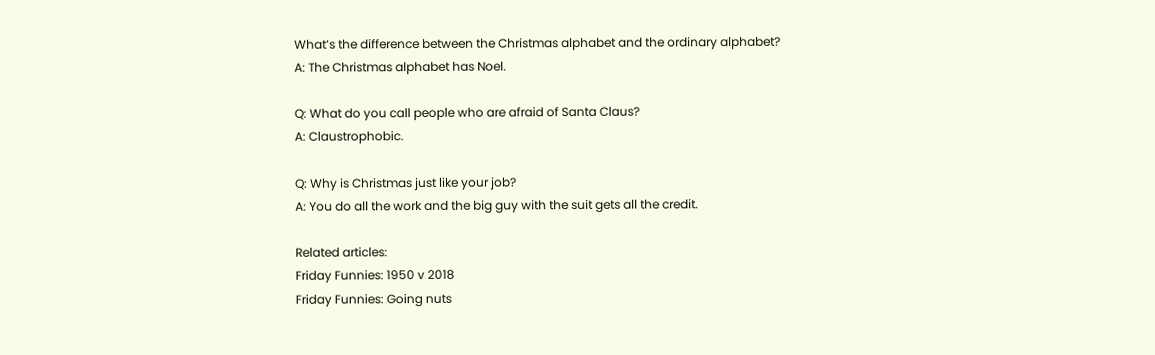What’s the difference between the Christmas alphabet and the ordinary alphabet?
A: The Christmas alphabet has Noel.

Q: What do you call people who are afraid of Santa Claus?
A: Claustrophobic.

Q: Why is Christmas just like your job?
A: You do all the work and the big guy with the suit gets all the credit.

Related articles:
Friday Funnies: 1950 v 2018
Friday Funnies: Going nuts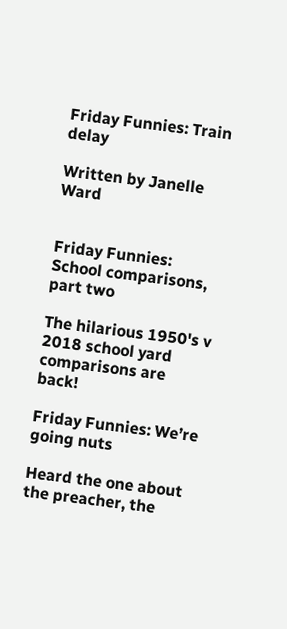Friday Funnies: Train delay

Written by Janelle Ward


Friday Funnies: School comparisons, part two

The hilarious 1950's v 2018 school yard comparisons are back!

Friday Funnies: We’re going nuts

Heard the one about the preacher, the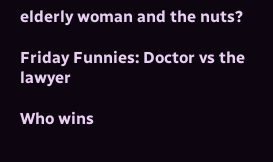elderly woman and the nuts?

Friday Funnies: Doctor vs the lawyer

Who wins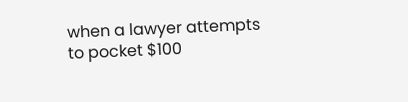when a lawyer attempts to pocket $100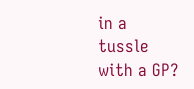in a tussle with a GP?